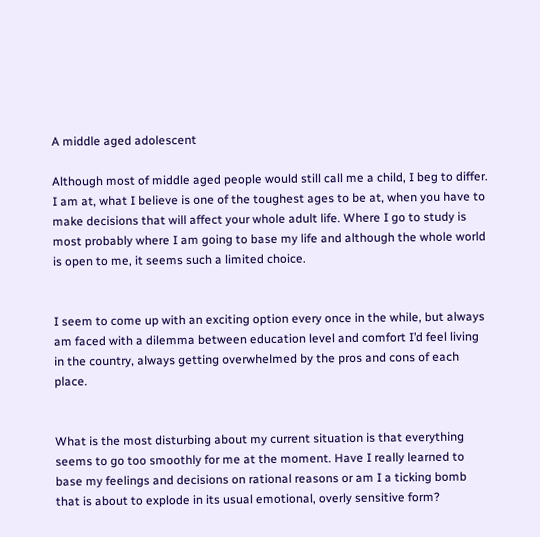A middle aged adolescent

Although most of middle aged people would still call me a child, I beg to differ. I am at, what I believe is one of the toughest ages to be at, when you have to make decisions that will affect your whole adult life. Where I go to study is most probably where I am going to base my life and although the whole world is open to me, it seems such a limited choice.


I seem to come up with an exciting option every once in the while, but always am faced with a dilemma between education level and comfort I’d feel living in the country, always getting overwhelmed by the pros and cons of each place.


What is the most disturbing about my current situation is that everything seems to go too smoothly for me at the moment. Have I really learned to base my feelings and decisions on rational reasons or am I a ticking bomb that is about to explode in its usual emotional, overly sensitive form?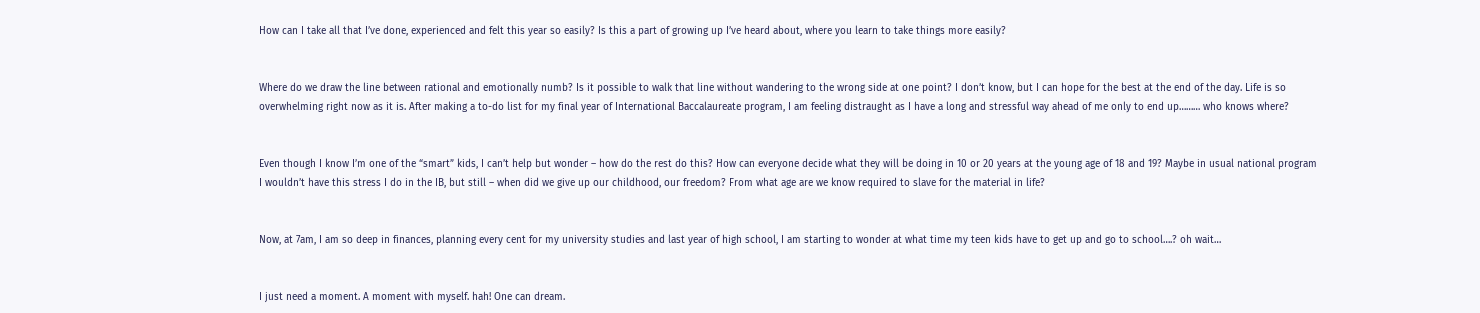How can I take all that I’ve done, experienced and felt this year so easily? Is this a part of growing up I’ve heard about, where you learn to take things more easily?


Where do we draw the line between rational and emotionally numb? Is it possible to walk that line without wandering to the wrong side at one point? I don’t know, but I can hope for the best at the end of the day. Life is so overwhelming right now as it is. After making a to-do list for my final year of International Baccalaureate program, I am feeling distraught as I have a long and stressful way ahead of me only to end up……… who knows where?


Even though I know I’m one of the “smart” kids, I can’t help but wonder – how do the rest do this? How can everyone decide what they will be doing in 10 or 20 years at the young age of 18 and 19? Maybe in usual national program I wouldn’t have this stress I do in the IB, but still – when did we give up our childhood, our freedom? From what age are we know required to slave for the material in life?


Now, at 7am, I am so deep in finances, planning every cent for my university studies and last year of high school, I am starting to wonder at what time my teen kids have to get up and go to school….? oh wait…


I just need a moment. A moment with myself. hah! One can dream.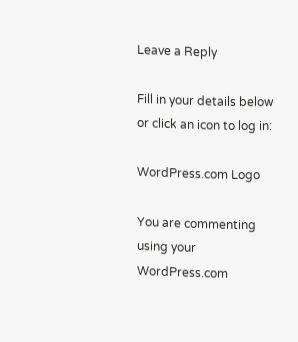Leave a Reply

Fill in your details below or click an icon to log in:

WordPress.com Logo

You are commenting using your WordPress.com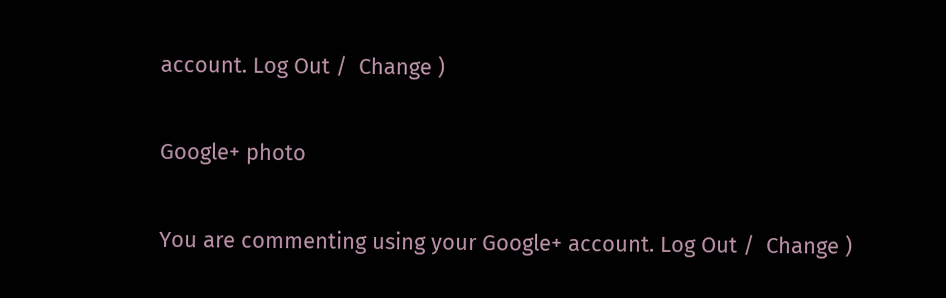account. Log Out /  Change )

Google+ photo

You are commenting using your Google+ account. Log Out /  Change )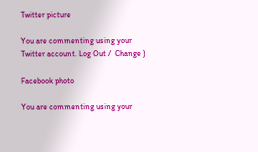Twitter picture

You are commenting using your Twitter account. Log Out /  Change )

Facebook photo

You are commenting using your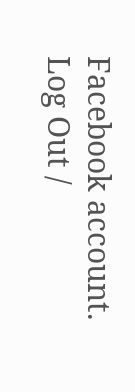Facebook account. Log Out /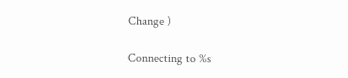Change )

Connecting to %s